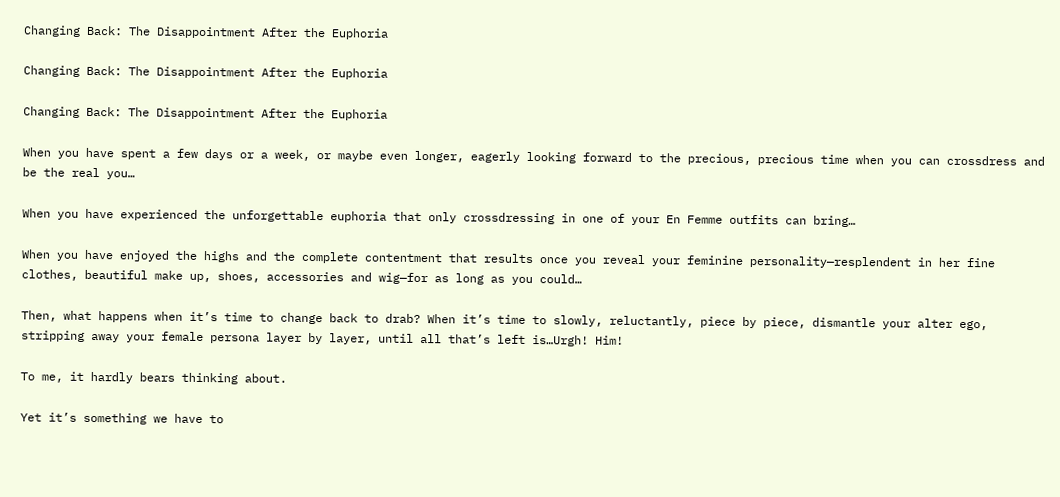Changing Back: The Disappointment After the Euphoria

Changing Back: The Disappointment After the Euphoria

Changing Back: The Disappointment After the Euphoria

When you have spent a few days or a week, or maybe even longer, eagerly looking forward to the precious, precious time when you can crossdress and be the real you…

When you have experienced the unforgettable euphoria that only crossdressing in one of your En Femme outfits can bring…

When you have enjoyed the highs and the complete contentment that results once you reveal your feminine personality—resplendent in her fine clothes, beautiful make up, shoes, accessories and wig—for as long as you could…

Then, what happens when it’s time to change back to drab? When it’s time to slowly, reluctantly, piece by piece, dismantle your alter ego, stripping away your female persona layer by layer, until all that’s left is…Urgh! Him!

To me, it hardly bears thinking about.

Yet it’s something we have to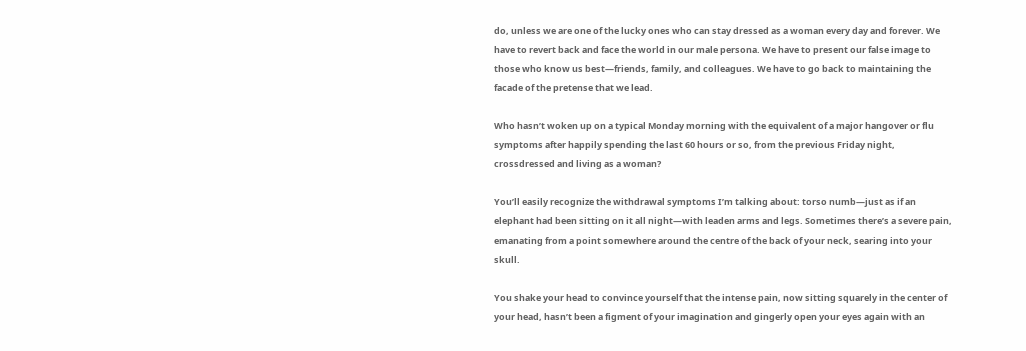do, unless we are one of the lucky ones who can stay dressed as a woman every day and forever. We have to revert back and face the world in our male persona. We have to present our false image to those who know us best—friends, family, and colleagues. We have to go back to maintaining the facade of the pretense that we lead.

Who hasn’t woken up on a typical Monday morning with the equivalent of a major hangover or flu symptoms after happily spending the last 60 hours or so, from the previous Friday night, crossdressed and living as a woman?

You’ll easily recognize the withdrawal symptoms I’m talking about: torso numb—just as if an elephant had been sitting on it all night—with leaden arms and legs. Sometimes there’s a severe pain, emanating from a point somewhere around the centre of the back of your neck, searing into your skull.

You shake your head to convince yourself that the intense pain, now sitting squarely in the center of your head, hasn’t been a figment of your imagination and gingerly open your eyes again with an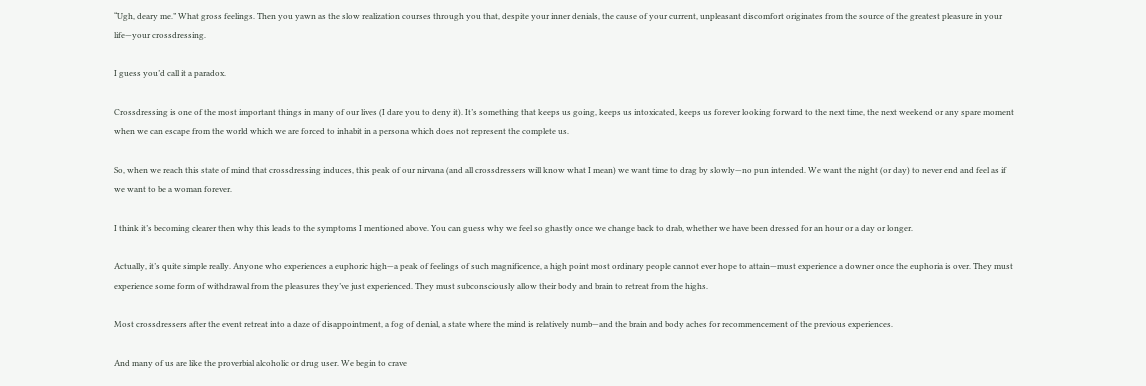“Ugh, deary me.” What gross feelings. Then you yawn as the slow realization courses through you that, despite your inner denials, the cause of your current, unpleasant discomfort originates from the source of the greatest pleasure in your life—your crossdressing.

I guess you’d call it a paradox.

Crossdressing is one of the most important things in many of our lives (I dare you to deny it). It’s something that keeps us going, keeps us intoxicated, keeps us forever looking forward to the next time, the next weekend or any spare moment when we can escape from the world which we are forced to inhabit in a persona which does not represent the complete us.

So, when we reach this state of mind that crossdressing induces, this peak of our nirvana (and all crossdressers will know what I mean) we want time to drag by slowly—no pun intended. We want the night (or day) to never end and feel as if we want to be a woman forever.

I think it’s becoming clearer then why this leads to the symptoms I mentioned above. You can guess why we feel so ghastly once we change back to drab, whether we have been dressed for an hour or a day or longer.

Actually, it’s quite simple really. Anyone who experiences a euphoric high—a peak of feelings of such magnificence, a high point most ordinary people cannot ever hope to attain—must experience a downer once the euphoria is over. They must experience some form of withdrawal from the pleasures they’ve just experienced. They must subconsciously allow their body and brain to retreat from the highs.

Most crossdressers after the event retreat into a daze of disappointment, a fog of denial, a state where the mind is relatively numb—and the brain and body aches for recommencement of the previous experiences.

And many of us are like the proverbial alcoholic or drug user. We begin to crave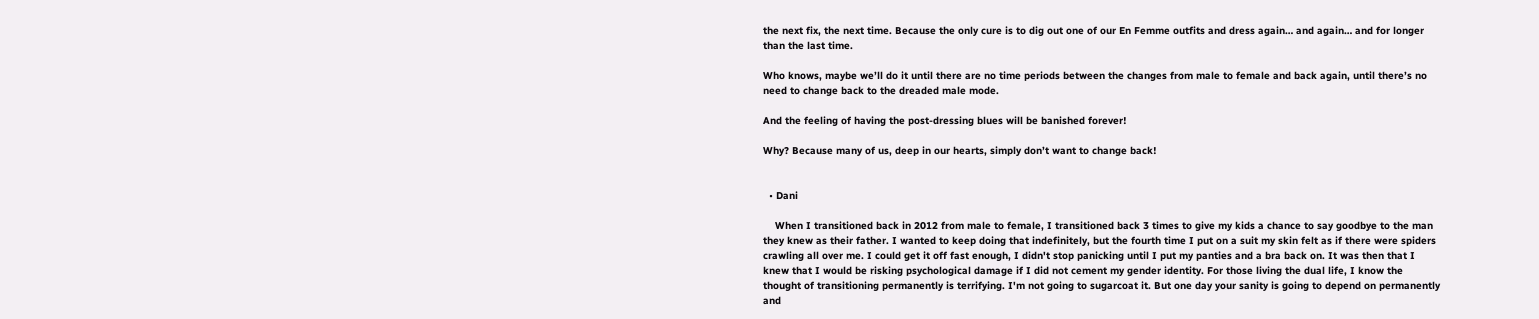the next fix, the next time. Because the only cure is to dig out one of our En Femme outfits and dress again… and again… and for longer than the last time.

Who knows, maybe we’ll do it until there are no time periods between the changes from male to female and back again, until there’s no need to change back to the dreaded male mode.

And the feeling of having the post-dressing blues will be banished forever!

Why? Because many of us, deep in our hearts, simply don’t want to change back!


  • Dani

    When I transitioned back in 2012 from male to female, I transitioned back 3 times to give my kids a chance to say goodbye to the man they knew as their father. I wanted to keep doing that indefinitely, but the fourth time I put on a suit my skin felt as if there were spiders crawling all over me. I could get it off fast enough, I didn't stop panicking until I put my panties and a bra back on. It was then that I knew that I would be risking psychological damage if I did not cement my gender identity. For those living the dual life, I know the thought of transitioning permanently is terrifying. I'm not going to sugarcoat it. But one day your sanity is going to depend on permanently and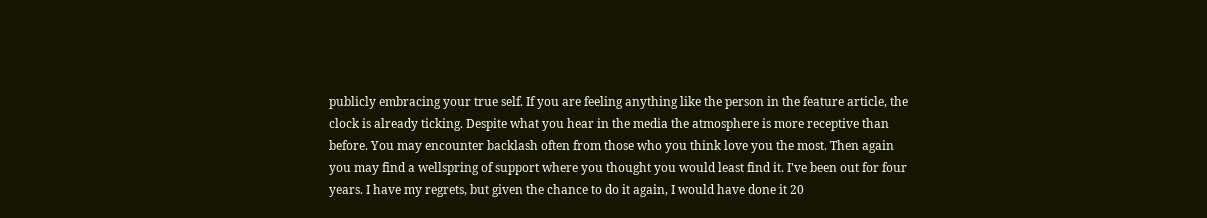publicly embracing your true self. If you are feeling anything like the person in the feature article, the clock is already ticking. Despite what you hear in the media the atmosphere is more receptive than before. You may encounter backlash often from those who you think love you the most. Then again you may find a wellspring of support where you thought you would least find it. I've been out for four years. I have my regrets, but given the chance to do it again, I would have done it 20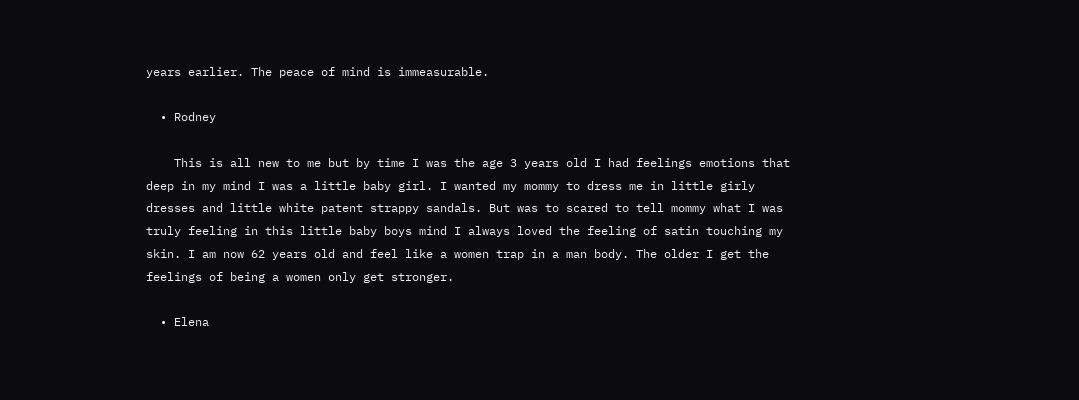years earlier. The peace of mind is immeasurable.

  • Rodney

    This is all new to me but by time I was the age 3 years old I had feelings emotions that deep in my mind I was a little baby girl. I wanted my mommy to dress me in little girly dresses and little white patent strappy sandals. But was to scared to tell mommy what I was truly feeling in this little baby boys mind I always loved the feeling of satin touching my skin. I am now 62 years old and feel like a women trap in a man body. The older I get the feelings of being a women only get stronger.

  • Elena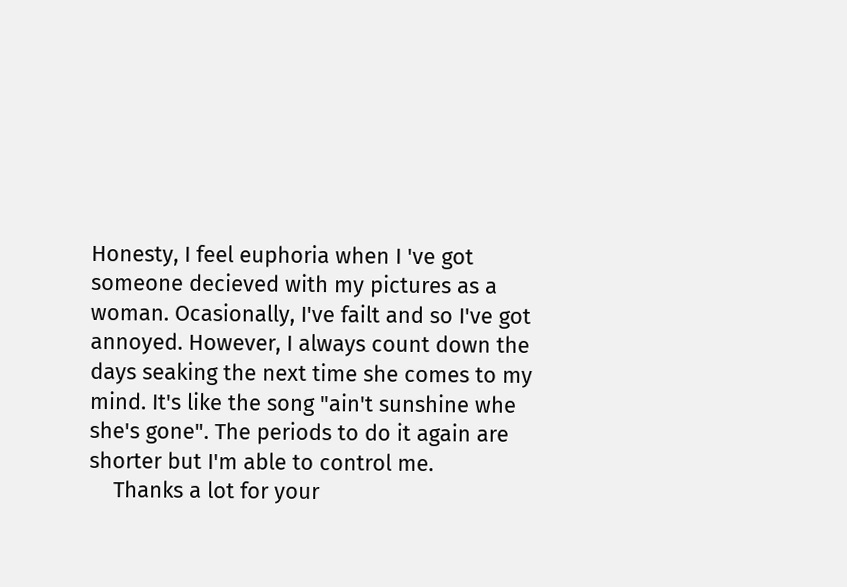Honesty, I feel euphoria when I 've got someone decieved with my pictures as a woman. Ocasionally, I've failt and so I've got annoyed. However, I always count down the days seaking the next time she comes to my mind. It's like the song "ain't sunshine whe she's gone". The periods to do it again are shorter but I'm able to control me.
    Thanks a lot for your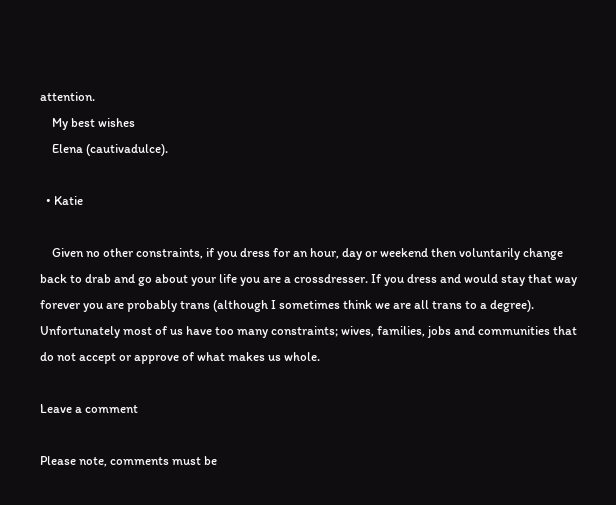attention.
    My best wishes
    Elena (cautivadulce).

  • Katie

    Given no other constraints, if you dress for an hour, day or weekend then voluntarily change back to drab and go about your life you are a crossdresser. If you dress and would stay that way forever you are probably trans (although I sometimes think we are all trans to a degree). Unfortunately most of us have too many constraints; wives, families, jobs and communities that do not accept or approve of what makes us whole.

Leave a comment

Please note, comments must be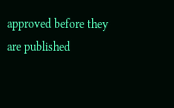approved before they are published